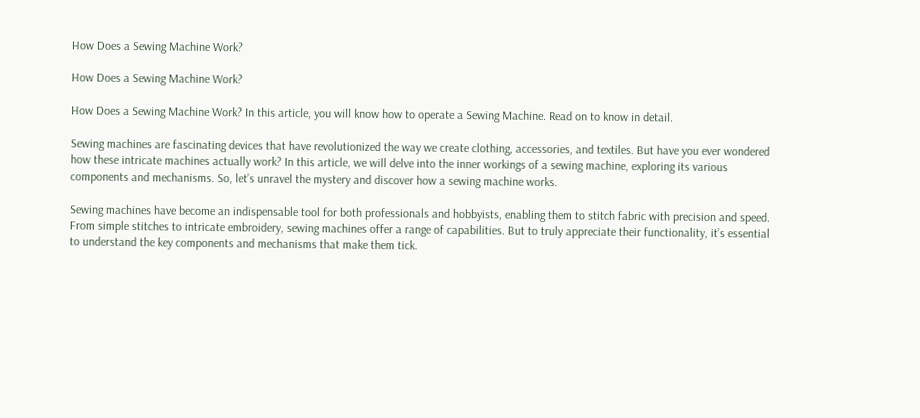How Does a Sewing Machine Work?

How Does a Sewing Machine Work?

How Does a Sewing Machine Work? In this article, you will know how to operate a Sewing Machine. Read on to know in detail.

Sewing machines are fascinating devices that have revolutionized the way we create clothing, accessories, and textiles. But have you ever wondered how these intricate machines actually work? In this article, we will delve into the inner workings of a sewing machine, exploring its various components and mechanisms. So, let’s unravel the mystery and discover how a sewing machine works.

Sewing machines have become an indispensable tool for both professionals and hobbyists, enabling them to stitch fabric with precision and speed. From simple stitches to intricate embroidery, sewing machines offer a range of capabilities. But to truly appreciate their functionality, it’s essential to understand the key components and mechanisms that make them tick.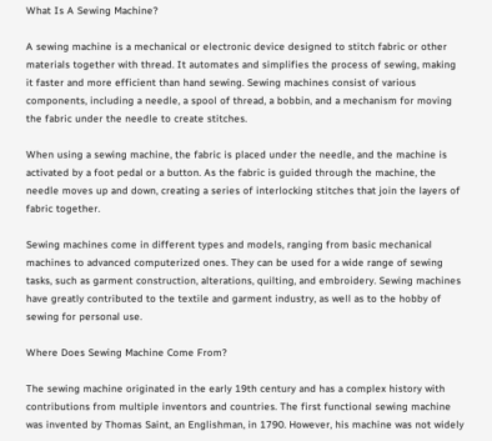What Is A Sewing Machine?

A sewing machine is a mechanical or electronic device designed to stitch fabric or other materials together with thread. It automates and simplifies the process of sewing, making it faster and more efficient than hand sewing. Sewing machines consist of various components, including a needle, a spool of thread, a bobbin, and a mechanism for moving the fabric under the needle to create stitches.

When using a sewing machine, the fabric is placed under the needle, and the machine is activated by a foot pedal or a button. As the fabric is guided through the machine, the needle moves up and down, creating a series of interlocking stitches that join the layers of fabric together.

Sewing machines come in different types and models, ranging from basic mechanical machines to advanced computerized ones. They can be used for a wide range of sewing tasks, such as garment construction, alterations, quilting, and embroidery. Sewing machines have greatly contributed to the textile and garment industry, as well as to the hobby of sewing for personal use.

Where Does Sewing Machine Come From?

The sewing machine originated in the early 19th century and has a complex history with contributions from multiple inventors and countries. The first functional sewing machine was invented by Thomas Saint, an Englishman, in 1790. However, his machine was not widely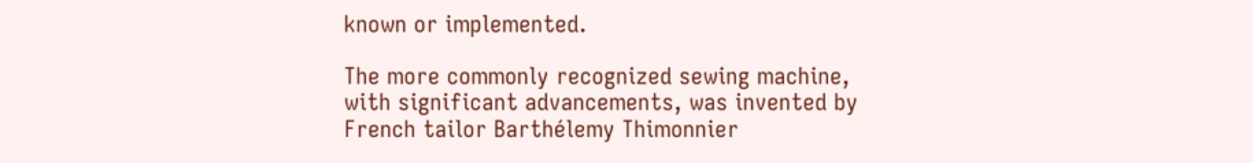known or implemented.

The more commonly recognized sewing machine, with significant advancements, was invented by French tailor Barthélemy Thimonnier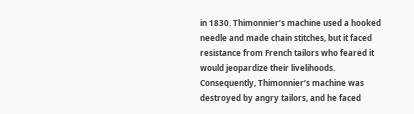in 1830. Thimonnier’s machine used a hooked needle and made chain stitches, but it faced resistance from French tailors who feared it would jeopardize their livelihoods. Consequently, Thimonnier’s machine was destroyed by angry tailors, and he faced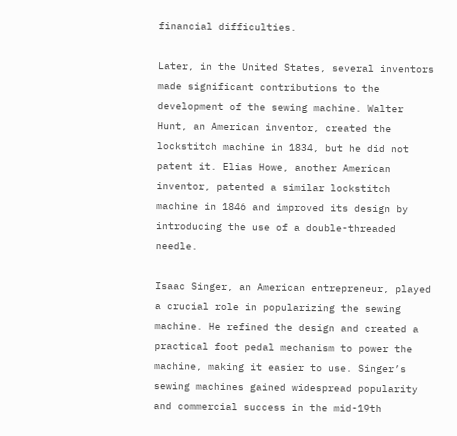financial difficulties.

Later, in the United States, several inventors made significant contributions to the development of the sewing machine. Walter Hunt, an American inventor, created the lockstitch machine in 1834, but he did not patent it. Elias Howe, another American inventor, patented a similar lockstitch machine in 1846 and improved its design by introducing the use of a double-threaded needle.

Isaac Singer, an American entrepreneur, played a crucial role in popularizing the sewing machine. He refined the design and created a practical foot pedal mechanism to power the machine, making it easier to use. Singer’s sewing machines gained widespread popularity and commercial success in the mid-19th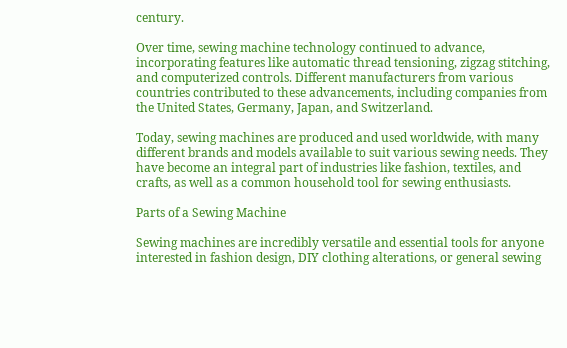century.

Over time, sewing machine technology continued to advance, incorporating features like automatic thread tensioning, zigzag stitching, and computerized controls. Different manufacturers from various countries contributed to these advancements, including companies from the United States, Germany, Japan, and Switzerland.

Today, sewing machines are produced and used worldwide, with many different brands and models available to suit various sewing needs. They have become an integral part of industries like fashion, textiles, and crafts, as well as a common household tool for sewing enthusiasts.

Parts of a Sewing Machine

Sewing machines are incredibly versatile and essential tools for anyone interested in fashion design, DIY clothing alterations, or general sewing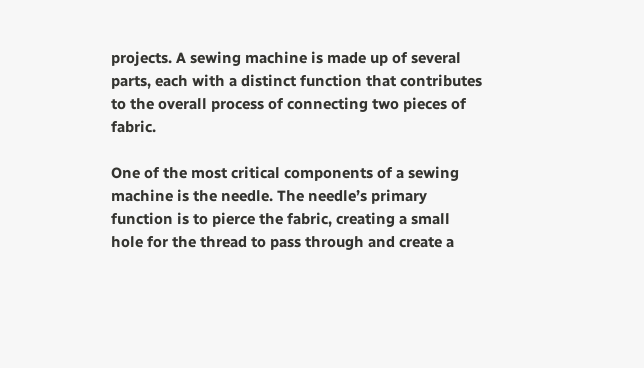projects. A sewing machine is made up of several parts, each with a distinct function that contributes to the overall process of connecting two pieces of fabric.

One of the most critical components of a sewing machine is the needle. The needle’s primary function is to pierce the fabric, creating a small hole for the thread to pass through and create a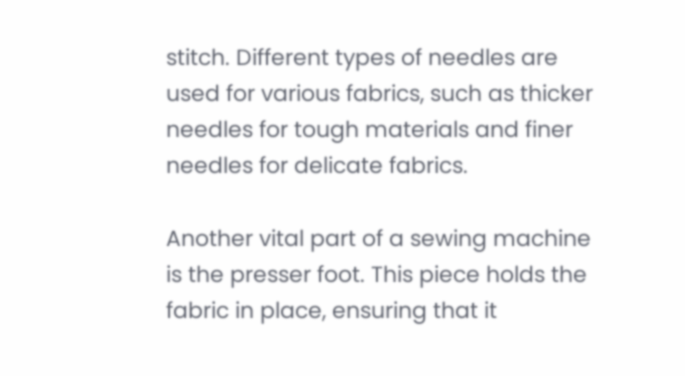stitch. Different types of needles are used for various fabrics, such as thicker needles for tough materials and finer needles for delicate fabrics.

Another vital part of a sewing machine is the presser foot. This piece holds the fabric in place, ensuring that it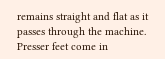remains straight and flat as it passes through the machine. Presser feet come in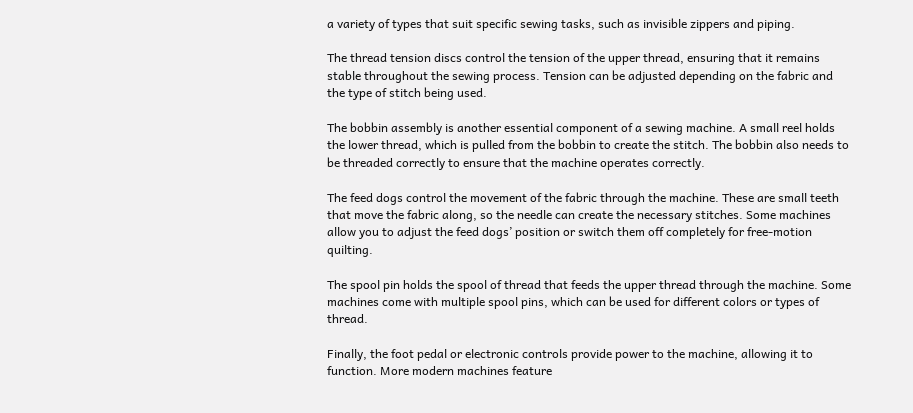a variety of types that suit specific sewing tasks, such as invisible zippers and piping.

The thread tension discs control the tension of the upper thread, ensuring that it remains stable throughout the sewing process. Tension can be adjusted depending on the fabric and the type of stitch being used.

The bobbin assembly is another essential component of a sewing machine. A small reel holds the lower thread, which is pulled from the bobbin to create the stitch. The bobbin also needs to be threaded correctly to ensure that the machine operates correctly.

The feed dogs control the movement of the fabric through the machine. These are small teeth that move the fabric along, so the needle can create the necessary stitches. Some machines allow you to adjust the feed dogs’ position or switch them off completely for free-motion quilting.

The spool pin holds the spool of thread that feeds the upper thread through the machine. Some machines come with multiple spool pins, which can be used for different colors or types of thread.

Finally, the foot pedal or electronic controls provide power to the machine, allowing it to function. More modern machines feature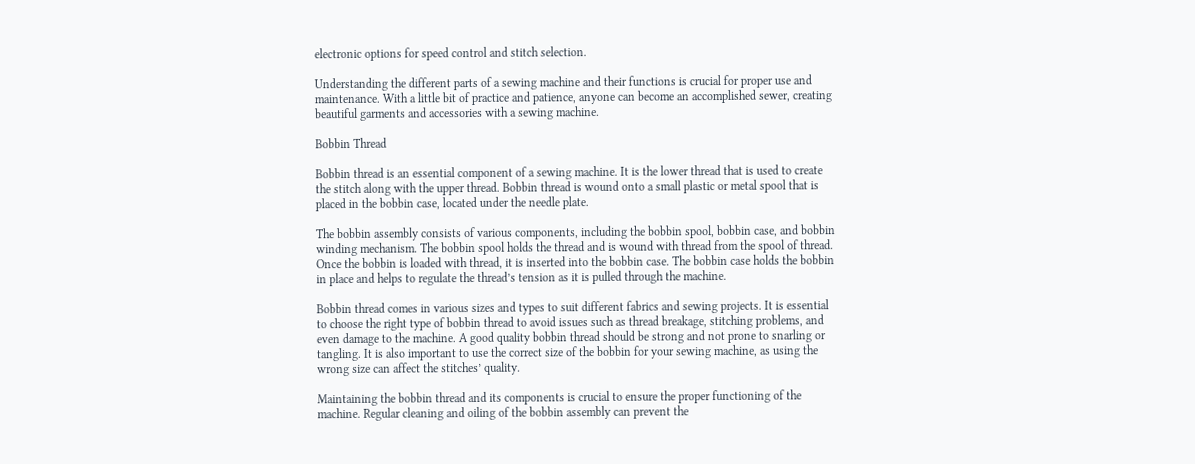electronic options for speed control and stitch selection.

Understanding the different parts of a sewing machine and their functions is crucial for proper use and maintenance. With a little bit of practice and patience, anyone can become an accomplished sewer, creating beautiful garments and accessories with a sewing machine.

Bobbin Thread

Bobbin thread is an essential component of a sewing machine. It is the lower thread that is used to create the stitch along with the upper thread. Bobbin thread is wound onto a small plastic or metal spool that is placed in the bobbin case, located under the needle plate.

The bobbin assembly consists of various components, including the bobbin spool, bobbin case, and bobbin winding mechanism. The bobbin spool holds the thread and is wound with thread from the spool of thread. Once the bobbin is loaded with thread, it is inserted into the bobbin case. The bobbin case holds the bobbin in place and helps to regulate the thread’s tension as it is pulled through the machine.

Bobbin thread comes in various sizes and types to suit different fabrics and sewing projects. It is essential to choose the right type of bobbin thread to avoid issues such as thread breakage, stitching problems, and even damage to the machine. A good quality bobbin thread should be strong and not prone to snarling or tangling. It is also important to use the correct size of the bobbin for your sewing machine, as using the wrong size can affect the stitches’ quality.

Maintaining the bobbin thread and its components is crucial to ensure the proper functioning of the machine. Regular cleaning and oiling of the bobbin assembly can prevent the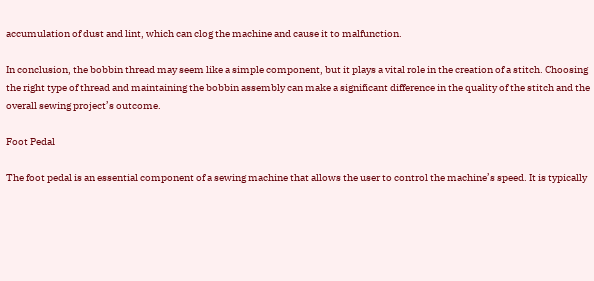accumulation of dust and lint, which can clog the machine and cause it to malfunction.

In conclusion, the bobbin thread may seem like a simple component, but it plays a vital role in the creation of a stitch. Choosing the right type of thread and maintaining the bobbin assembly can make a significant difference in the quality of the stitch and the overall sewing project’s outcome.

Foot Pedal

The foot pedal is an essential component of a sewing machine that allows the user to control the machine’s speed. It is typically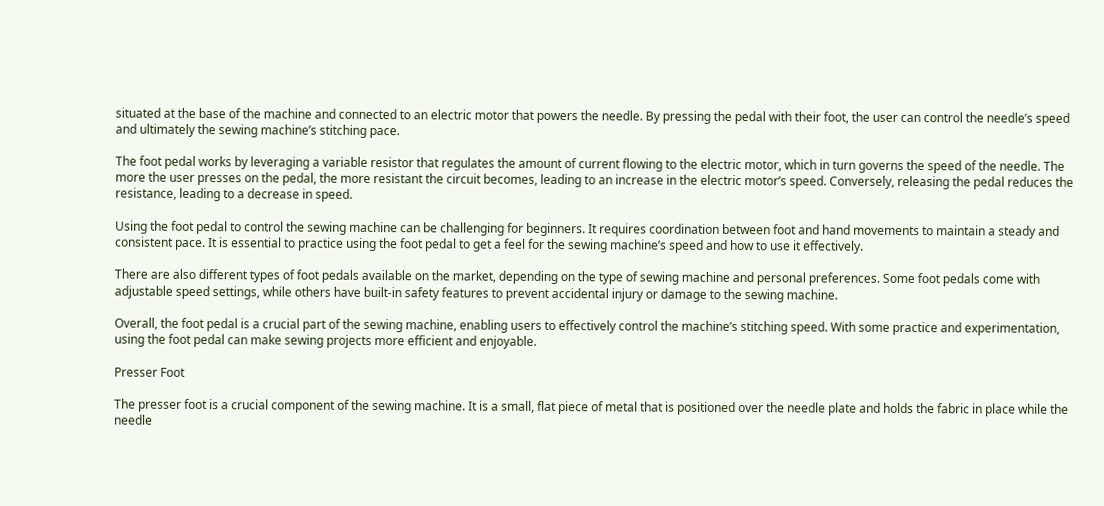situated at the base of the machine and connected to an electric motor that powers the needle. By pressing the pedal with their foot, the user can control the needle’s speed and ultimately the sewing machine’s stitching pace.

The foot pedal works by leveraging a variable resistor that regulates the amount of current flowing to the electric motor, which in turn governs the speed of the needle. The more the user presses on the pedal, the more resistant the circuit becomes, leading to an increase in the electric motor’s speed. Conversely, releasing the pedal reduces the resistance, leading to a decrease in speed.

Using the foot pedal to control the sewing machine can be challenging for beginners. It requires coordination between foot and hand movements to maintain a steady and consistent pace. It is essential to practice using the foot pedal to get a feel for the sewing machine’s speed and how to use it effectively.

There are also different types of foot pedals available on the market, depending on the type of sewing machine and personal preferences. Some foot pedals come with adjustable speed settings, while others have built-in safety features to prevent accidental injury or damage to the sewing machine.

Overall, the foot pedal is a crucial part of the sewing machine, enabling users to effectively control the machine’s stitching speed. With some practice and experimentation, using the foot pedal can make sewing projects more efficient and enjoyable.

Presser Foot

The presser foot is a crucial component of the sewing machine. It is a small, flat piece of metal that is positioned over the needle plate and holds the fabric in place while the needle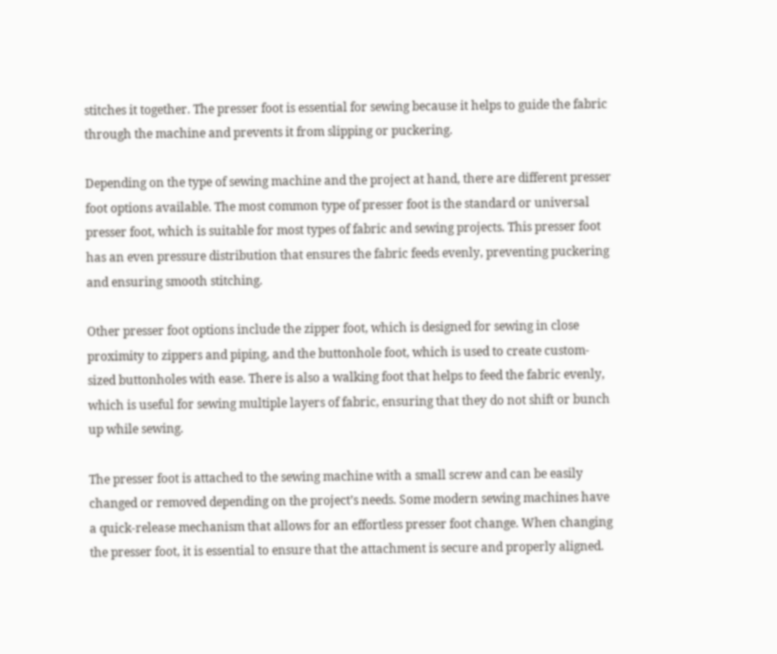stitches it together. The presser foot is essential for sewing because it helps to guide the fabric through the machine and prevents it from slipping or puckering.

Depending on the type of sewing machine and the project at hand, there are different presser foot options available. The most common type of presser foot is the standard or universal presser foot, which is suitable for most types of fabric and sewing projects. This presser foot has an even pressure distribution that ensures the fabric feeds evenly, preventing puckering and ensuring smooth stitching.

Other presser foot options include the zipper foot, which is designed for sewing in close proximity to zippers and piping, and the buttonhole foot, which is used to create custom-sized buttonholes with ease. There is also a walking foot that helps to feed the fabric evenly, which is useful for sewing multiple layers of fabric, ensuring that they do not shift or bunch up while sewing.

The presser foot is attached to the sewing machine with a small screw and can be easily changed or removed depending on the project’s needs. Some modern sewing machines have a quick-release mechanism that allows for an effortless presser foot change. When changing the presser foot, it is essential to ensure that the attachment is secure and properly aligned.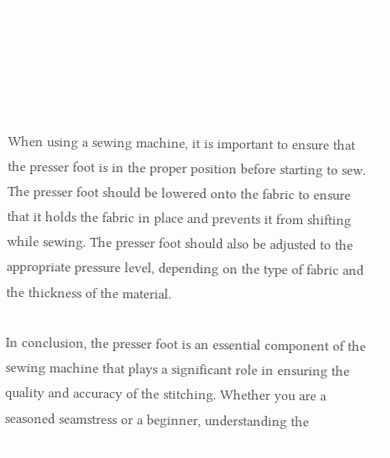When using a sewing machine, it is important to ensure that the presser foot is in the proper position before starting to sew. The presser foot should be lowered onto the fabric to ensure that it holds the fabric in place and prevents it from shifting while sewing. The presser foot should also be adjusted to the appropriate pressure level, depending on the type of fabric and the thickness of the material.

In conclusion, the presser foot is an essential component of the sewing machine that plays a significant role in ensuring the quality and accuracy of the stitching. Whether you are a seasoned seamstress or a beginner, understanding the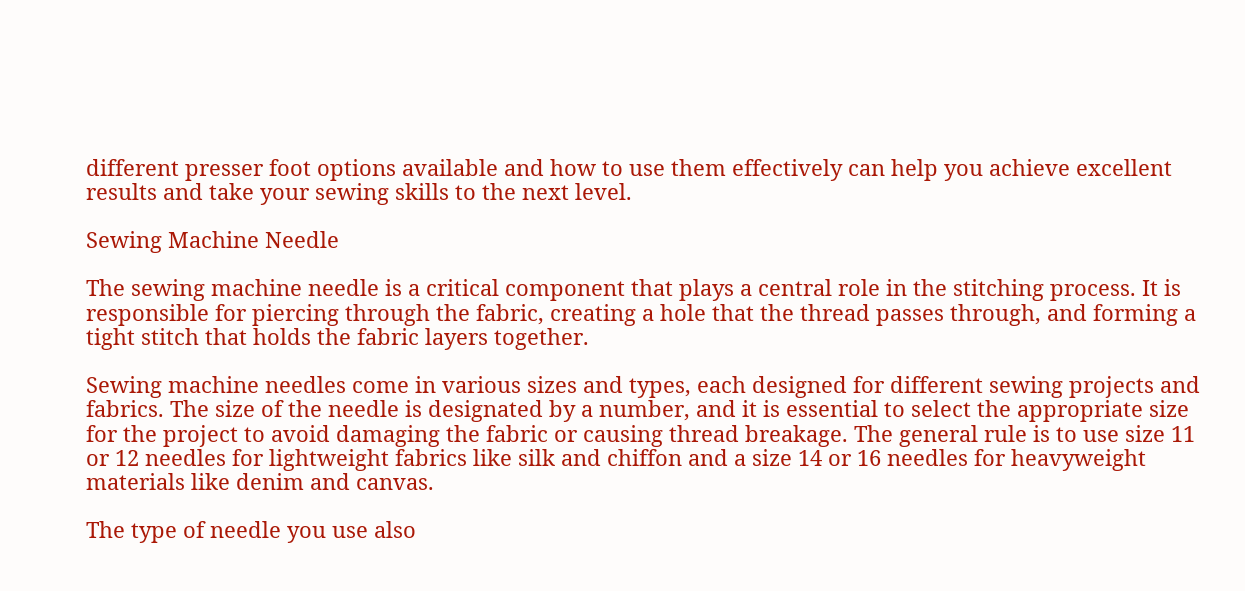different presser foot options available and how to use them effectively can help you achieve excellent results and take your sewing skills to the next level.

Sewing Machine Needle

The sewing machine needle is a critical component that plays a central role in the stitching process. It is responsible for piercing through the fabric, creating a hole that the thread passes through, and forming a tight stitch that holds the fabric layers together.

Sewing machine needles come in various sizes and types, each designed for different sewing projects and fabrics. The size of the needle is designated by a number, and it is essential to select the appropriate size for the project to avoid damaging the fabric or causing thread breakage. The general rule is to use size 11 or 12 needles for lightweight fabrics like silk and chiffon and a size 14 or 16 needles for heavyweight materials like denim and canvas.

The type of needle you use also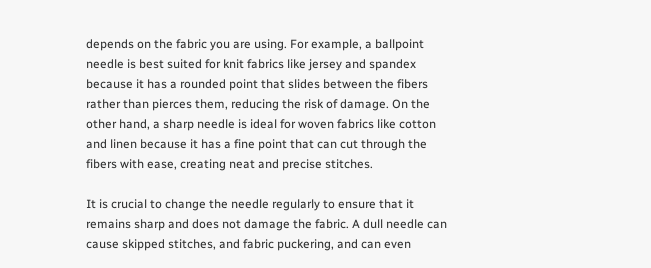depends on the fabric you are using. For example, a ballpoint needle is best suited for knit fabrics like jersey and spandex because it has a rounded point that slides between the fibers rather than pierces them, reducing the risk of damage. On the other hand, a sharp needle is ideal for woven fabrics like cotton and linen because it has a fine point that can cut through the fibers with ease, creating neat and precise stitches.

It is crucial to change the needle regularly to ensure that it remains sharp and does not damage the fabric. A dull needle can cause skipped stitches, and fabric puckering, and can even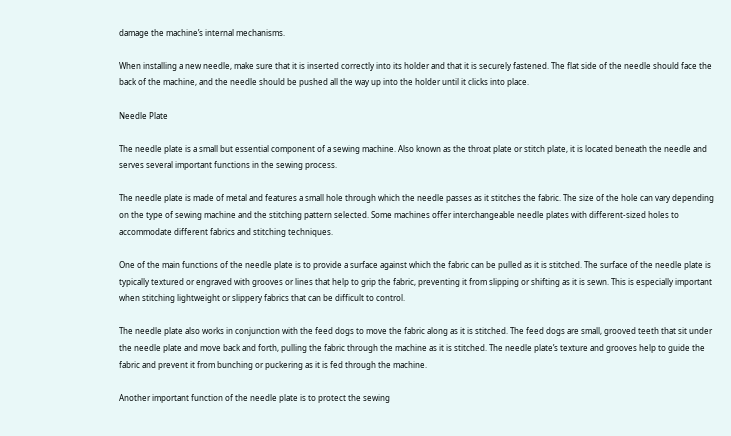damage the machine’s internal mechanisms.

When installing a new needle, make sure that it is inserted correctly into its holder and that it is securely fastened. The flat side of the needle should face the back of the machine, and the needle should be pushed all the way up into the holder until it clicks into place.

Needle Plate

The needle plate is a small but essential component of a sewing machine. Also known as the throat plate or stitch plate, it is located beneath the needle and serves several important functions in the sewing process.

The needle plate is made of metal and features a small hole through which the needle passes as it stitches the fabric. The size of the hole can vary depending on the type of sewing machine and the stitching pattern selected. Some machines offer interchangeable needle plates with different-sized holes to accommodate different fabrics and stitching techniques.

One of the main functions of the needle plate is to provide a surface against which the fabric can be pulled as it is stitched. The surface of the needle plate is typically textured or engraved with grooves or lines that help to grip the fabric, preventing it from slipping or shifting as it is sewn. This is especially important when stitching lightweight or slippery fabrics that can be difficult to control.

The needle plate also works in conjunction with the feed dogs to move the fabric along as it is stitched. The feed dogs are small, grooved teeth that sit under the needle plate and move back and forth, pulling the fabric through the machine as it is stitched. The needle plate’s texture and grooves help to guide the fabric and prevent it from bunching or puckering as it is fed through the machine.

Another important function of the needle plate is to protect the sewing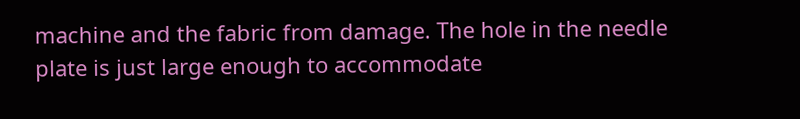machine and the fabric from damage. The hole in the needle plate is just large enough to accommodate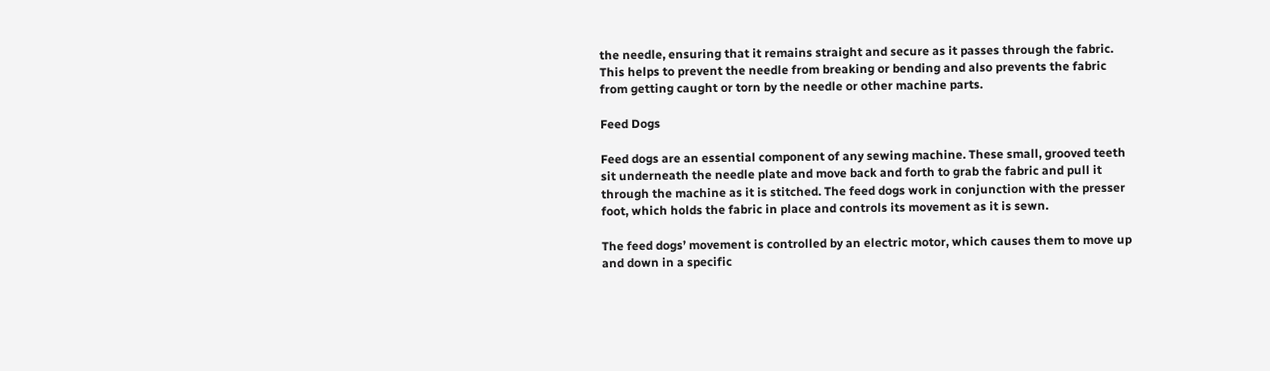the needle, ensuring that it remains straight and secure as it passes through the fabric. This helps to prevent the needle from breaking or bending and also prevents the fabric from getting caught or torn by the needle or other machine parts.

Feed Dogs

Feed dogs are an essential component of any sewing machine. These small, grooved teeth sit underneath the needle plate and move back and forth to grab the fabric and pull it through the machine as it is stitched. The feed dogs work in conjunction with the presser foot, which holds the fabric in place and controls its movement as it is sewn.

The feed dogs’ movement is controlled by an electric motor, which causes them to move up and down in a specific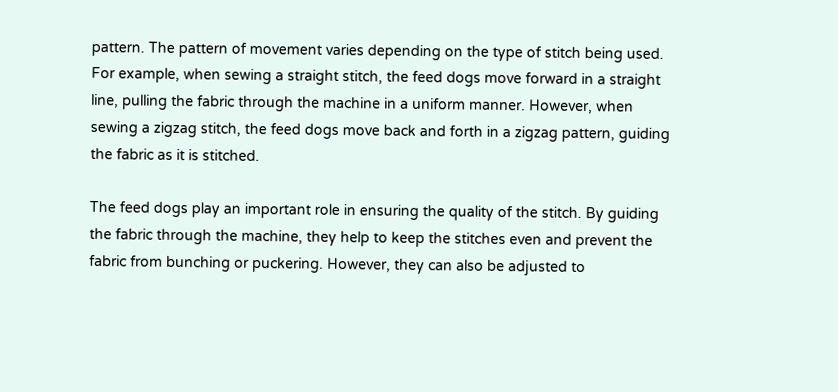pattern. The pattern of movement varies depending on the type of stitch being used. For example, when sewing a straight stitch, the feed dogs move forward in a straight line, pulling the fabric through the machine in a uniform manner. However, when sewing a zigzag stitch, the feed dogs move back and forth in a zigzag pattern, guiding the fabric as it is stitched.

The feed dogs play an important role in ensuring the quality of the stitch. By guiding the fabric through the machine, they help to keep the stitches even and prevent the fabric from bunching or puckering. However, they can also be adjusted to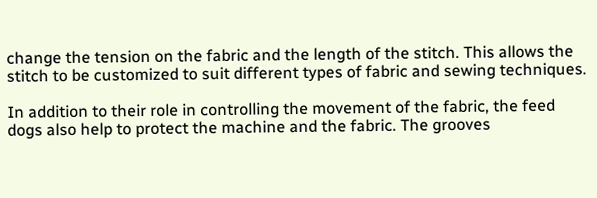change the tension on the fabric and the length of the stitch. This allows the stitch to be customized to suit different types of fabric and sewing techniques.

In addition to their role in controlling the movement of the fabric, the feed dogs also help to protect the machine and the fabric. The grooves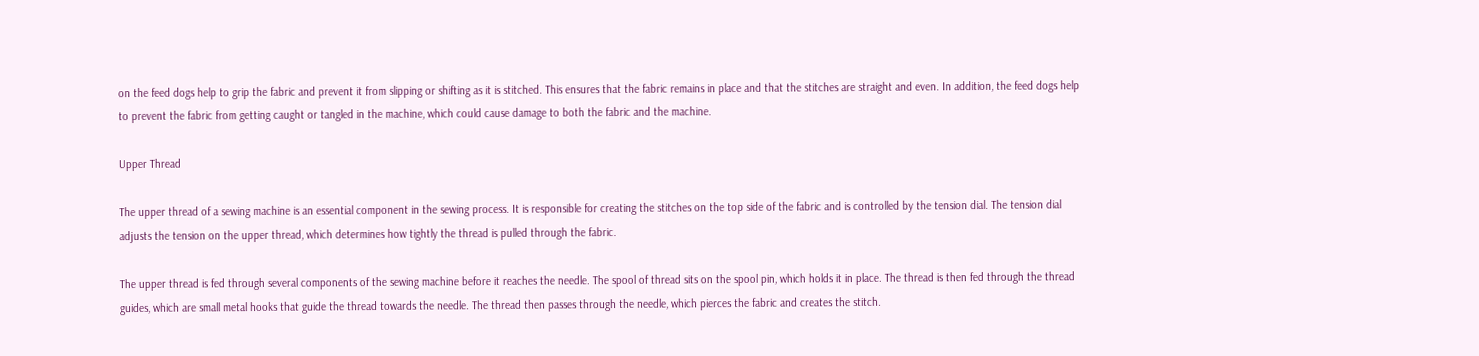on the feed dogs help to grip the fabric and prevent it from slipping or shifting as it is stitched. This ensures that the fabric remains in place and that the stitches are straight and even. In addition, the feed dogs help to prevent the fabric from getting caught or tangled in the machine, which could cause damage to both the fabric and the machine.

Upper Thread

The upper thread of a sewing machine is an essential component in the sewing process. It is responsible for creating the stitches on the top side of the fabric and is controlled by the tension dial. The tension dial adjusts the tension on the upper thread, which determines how tightly the thread is pulled through the fabric.

The upper thread is fed through several components of the sewing machine before it reaches the needle. The spool of thread sits on the spool pin, which holds it in place. The thread is then fed through the thread guides, which are small metal hooks that guide the thread towards the needle. The thread then passes through the needle, which pierces the fabric and creates the stitch.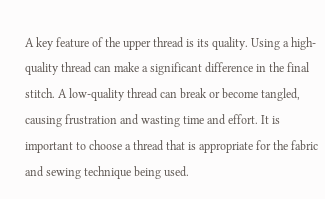A key feature of the upper thread is its quality. Using a high-quality thread can make a significant difference in the final stitch. A low-quality thread can break or become tangled, causing frustration and wasting time and effort. It is important to choose a thread that is appropriate for the fabric and sewing technique being used.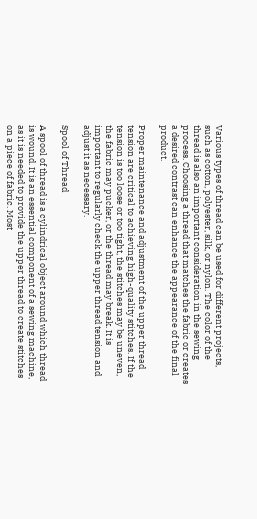Various types of thread can be used for different projects, such as cotton, polyester, silk, or nylon. The color of the thread is also an important consideration in the sewing process. Choosing a thread that matches the fabric or creates a desired contrast can enhance the appearance of the final product.

Proper maintenance and adjustment of the upper thread tension are critical to achieving high-quality stitches. If the tension is too loose or too tight, the stitches may be uneven, the fabric may pucker, or the thread may break. It is important to regularly check the upper thread tension and adjust it as necessary.

Spool of Thread

A spool of thread is a cylindrical object around which thread is wound. It is an essential component of a sewing machine, as it is needed to provide the upper thread to create stitches on a piece of fabric. Most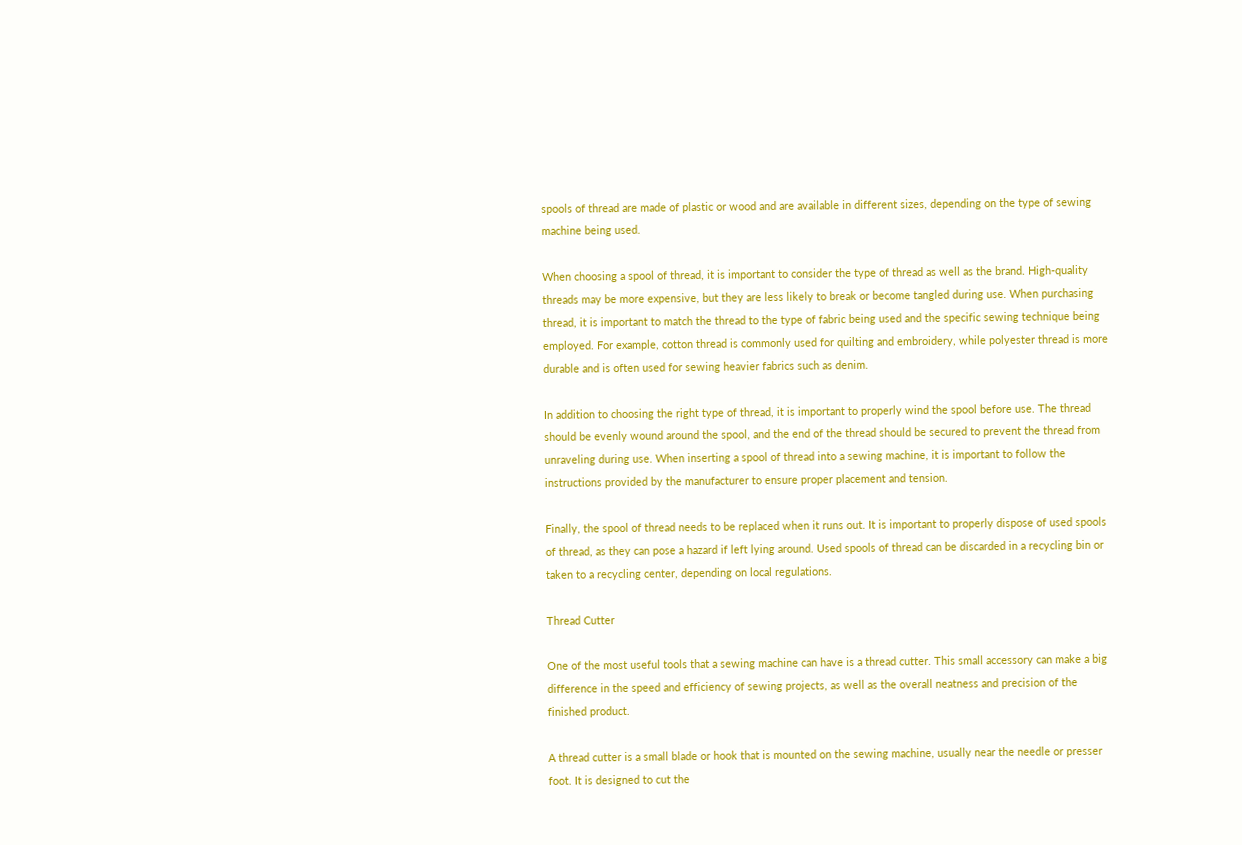spools of thread are made of plastic or wood and are available in different sizes, depending on the type of sewing machine being used.

When choosing a spool of thread, it is important to consider the type of thread as well as the brand. High-quality threads may be more expensive, but they are less likely to break or become tangled during use. When purchasing thread, it is important to match the thread to the type of fabric being used and the specific sewing technique being employed. For example, cotton thread is commonly used for quilting and embroidery, while polyester thread is more durable and is often used for sewing heavier fabrics such as denim.

In addition to choosing the right type of thread, it is important to properly wind the spool before use. The thread should be evenly wound around the spool, and the end of the thread should be secured to prevent the thread from unraveling during use. When inserting a spool of thread into a sewing machine, it is important to follow the instructions provided by the manufacturer to ensure proper placement and tension.

Finally, the spool of thread needs to be replaced when it runs out. It is important to properly dispose of used spools of thread, as they can pose a hazard if left lying around. Used spools of thread can be discarded in a recycling bin or taken to a recycling center, depending on local regulations.

Thread Cutter

One of the most useful tools that a sewing machine can have is a thread cutter. This small accessory can make a big difference in the speed and efficiency of sewing projects, as well as the overall neatness and precision of the finished product.

A thread cutter is a small blade or hook that is mounted on the sewing machine, usually near the needle or presser foot. It is designed to cut the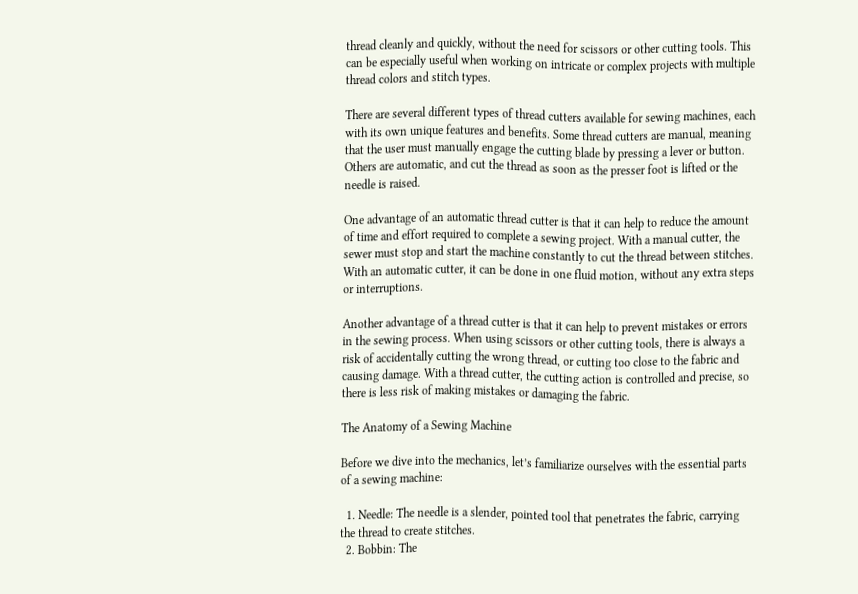thread cleanly and quickly, without the need for scissors or other cutting tools. This can be especially useful when working on intricate or complex projects with multiple thread colors and stitch types.

There are several different types of thread cutters available for sewing machines, each with its own unique features and benefits. Some thread cutters are manual, meaning that the user must manually engage the cutting blade by pressing a lever or button. Others are automatic, and cut the thread as soon as the presser foot is lifted or the needle is raised.

One advantage of an automatic thread cutter is that it can help to reduce the amount of time and effort required to complete a sewing project. With a manual cutter, the sewer must stop and start the machine constantly to cut the thread between stitches. With an automatic cutter, it can be done in one fluid motion, without any extra steps or interruptions.

Another advantage of a thread cutter is that it can help to prevent mistakes or errors in the sewing process. When using scissors or other cutting tools, there is always a risk of accidentally cutting the wrong thread, or cutting too close to the fabric and causing damage. With a thread cutter, the cutting action is controlled and precise, so there is less risk of making mistakes or damaging the fabric.

The Anatomy of a Sewing Machine

Before we dive into the mechanics, let’s familiarize ourselves with the essential parts of a sewing machine:

  1. Needle: The needle is a slender, pointed tool that penetrates the fabric, carrying the thread to create stitches.
  2. Bobbin: The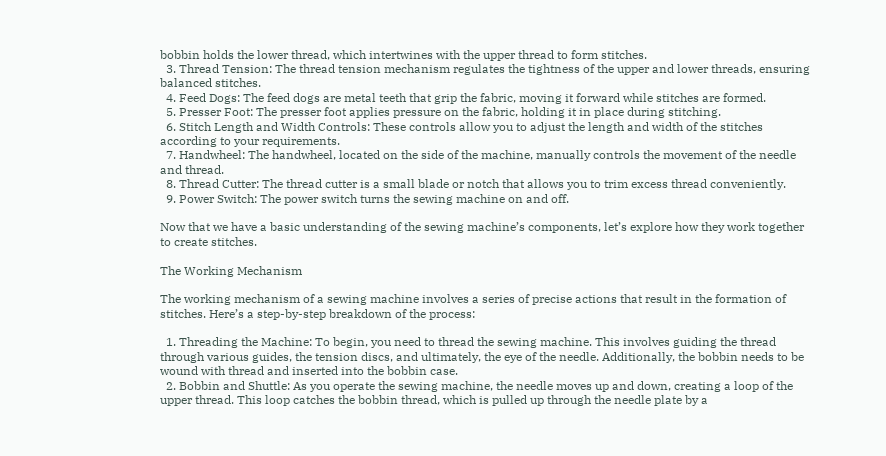bobbin holds the lower thread, which intertwines with the upper thread to form stitches.
  3. Thread Tension: The thread tension mechanism regulates the tightness of the upper and lower threads, ensuring balanced stitches.
  4. Feed Dogs: The feed dogs are metal teeth that grip the fabric, moving it forward while stitches are formed.
  5. Presser Foot: The presser foot applies pressure on the fabric, holding it in place during stitching.
  6. Stitch Length and Width Controls: These controls allow you to adjust the length and width of the stitches according to your requirements.
  7. Handwheel: The handwheel, located on the side of the machine, manually controls the movement of the needle and thread.
  8. Thread Cutter: The thread cutter is a small blade or notch that allows you to trim excess thread conveniently.
  9. Power Switch: The power switch turns the sewing machine on and off.

Now that we have a basic understanding of the sewing machine’s components, let’s explore how they work together to create stitches.

The Working Mechanism

The working mechanism of a sewing machine involves a series of precise actions that result in the formation of stitches. Here’s a step-by-step breakdown of the process:

  1. Threading the Machine: To begin, you need to thread the sewing machine. This involves guiding the thread through various guides, the tension discs, and ultimately, the eye of the needle. Additionally, the bobbin needs to be wound with thread and inserted into the bobbin case.
  2. Bobbin and Shuttle: As you operate the sewing machine, the needle moves up and down, creating a loop of the upper thread. This loop catches the bobbin thread, which is pulled up through the needle plate by a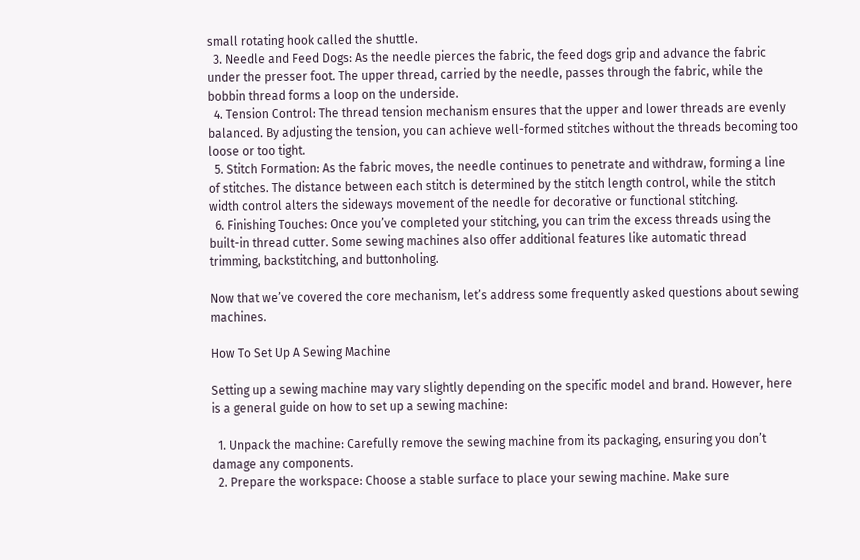small rotating hook called the shuttle.
  3. Needle and Feed Dogs: As the needle pierces the fabric, the feed dogs grip and advance the fabric under the presser foot. The upper thread, carried by the needle, passes through the fabric, while the bobbin thread forms a loop on the underside.
  4. Tension Control: The thread tension mechanism ensures that the upper and lower threads are evenly balanced. By adjusting the tension, you can achieve well-formed stitches without the threads becoming too loose or too tight.
  5. Stitch Formation: As the fabric moves, the needle continues to penetrate and withdraw, forming a line of stitches. The distance between each stitch is determined by the stitch length control, while the stitch width control alters the sideways movement of the needle for decorative or functional stitching.
  6. Finishing Touches: Once you’ve completed your stitching, you can trim the excess threads using the built-in thread cutter. Some sewing machines also offer additional features like automatic thread trimming, backstitching, and buttonholing.

Now that we’ve covered the core mechanism, let’s address some frequently asked questions about sewing machines.

How To Set Up A Sewing Machine

Setting up a sewing machine may vary slightly depending on the specific model and brand. However, here is a general guide on how to set up a sewing machine:

  1. Unpack the machine: Carefully remove the sewing machine from its packaging, ensuring you don’t damage any components.
  2. Prepare the workspace: Choose a stable surface to place your sewing machine. Make sure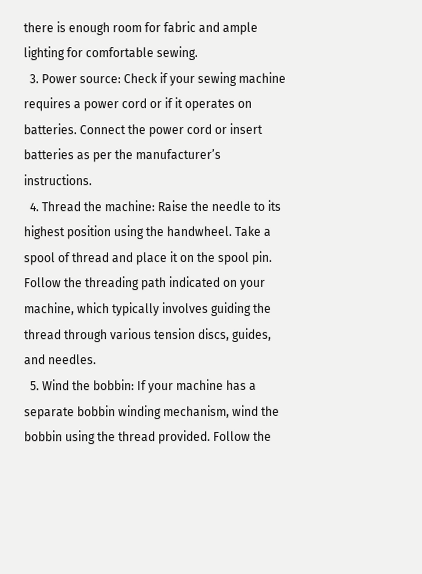there is enough room for fabric and ample lighting for comfortable sewing.
  3. Power source: Check if your sewing machine requires a power cord or if it operates on batteries. Connect the power cord or insert batteries as per the manufacturer’s instructions.
  4. Thread the machine: Raise the needle to its highest position using the handwheel. Take a spool of thread and place it on the spool pin. Follow the threading path indicated on your machine, which typically involves guiding the thread through various tension discs, guides, and needles.
  5. Wind the bobbin: If your machine has a separate bobbin winding mechanism, wind the bobbin using the thread provided. Follow the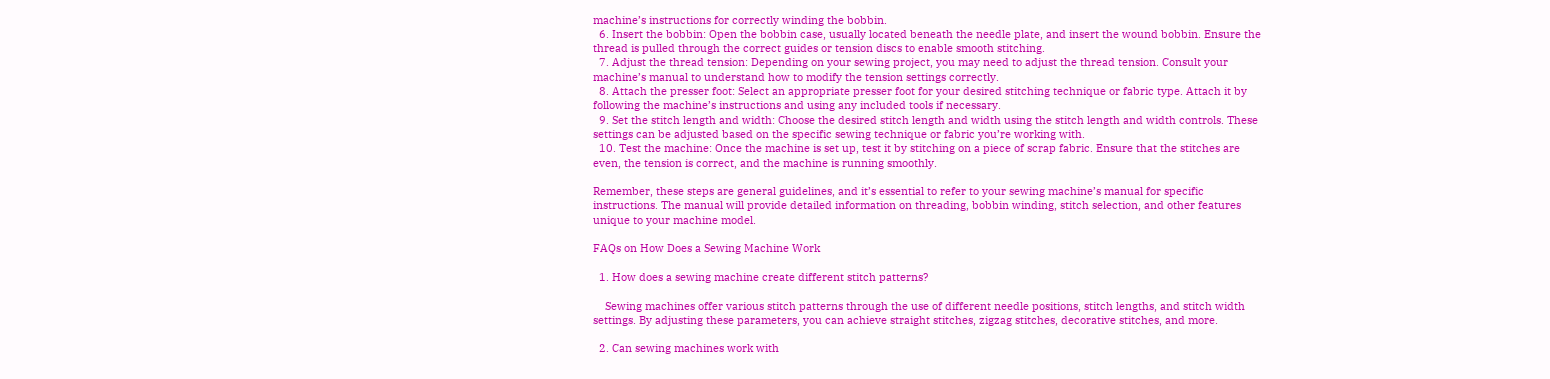machine’s instructions for correctly winding the bobbin.
  6. Insert the bobbin: Open the bobbin case, usually located beneath the needle plate, and insert the wound bobbin. Ensure the thread is pulled through the correct guides or tension discs to enable smooth stitching.
  7. Adjust the thread tension: Depending on your sewing project, you may need to adjust the thread tension. Consult your machine’s manual to understand how to modify the tension settings correctly.
  8. Attach the presser foot: Select an appropriate presser foot for your desired stitching technique or fabric type. Attach it by following the machine’s instructions and using any included tools if necessary.
  9. Set the stitch length and width: Choose the desired stitch length and width using the stitch length and width controls. These settings can be adjusted based on the specific sewing technique or fabric you’re working with.
  10. Test the machine: Once the machine is set up, test it by stitching on a piece of scrap fabric. Ensure that the stitches are even, the tension is correct, and the machine is running smoothly.

Remember, these steps are general guidelines, and it’s essential to refer to your sewing machine’s manual for specific instructions. The manual will provide detailed information on threading, bobbin winding, stitch selection, and other features unique to your machine model.

FAQs on How Does a Sewing Machine Work

  1. How does a sewing machine create different stitch patterns?

    Sewing machines offer various stitch patterns through the use of different needle positions, stitch lengths, and stitch width settings. By adjusting these parameters, you can achieve straight stitches, zigzag stitches, decorative stitches, and more.

  2. Can sewing machines work with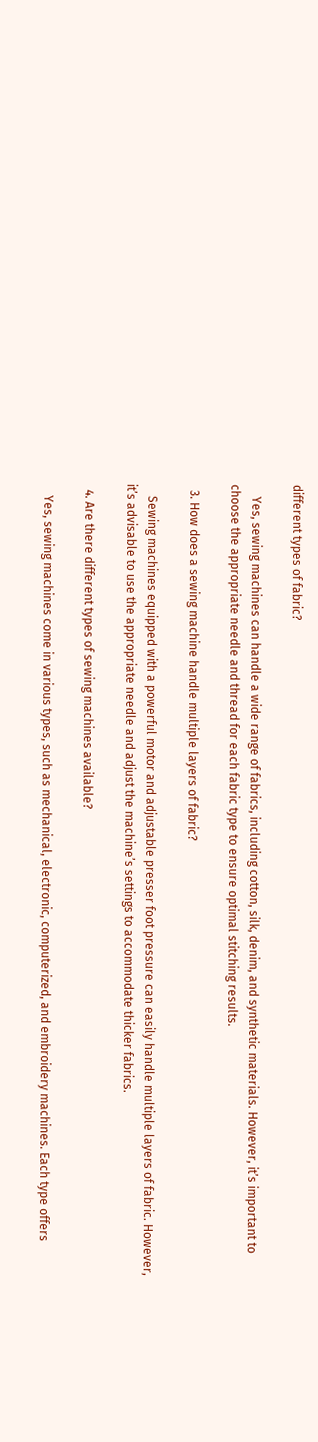different types of fabric?

    Yes, sewing machines can handle a wide range of fabrics, including cotton, silk, denim, and synthetic materials. However, it’s important to choose the appropriate needle and thread for each fabric type to ensure optimal stitching results.

  3. How does a sewing machine handle multiple layers of fabric?

    Sewing machines equipped with a powerful motor and adjustable presser foot pressure can easily handle multiple layers of fabric. However, it’s advisable to use the appropriate needle and adjust the machine’s settings to accommodate thicker fabrics.

  4. Are there different types of sewing machines available?

    Yes, sewing machines come in various types, such as mechanical, electronic, computerized, and embroidery machines. Each type offers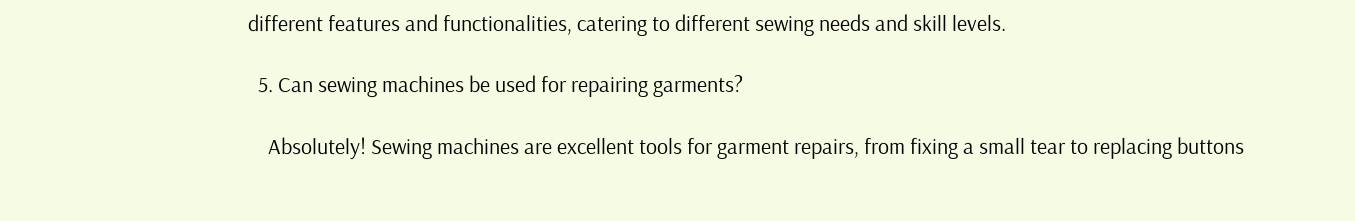different features and functionalities, catering to different sewing needs and skill levels.

  5. Can sewing machines be used for repairing garments?

    Absolutely! Sewing machines are excellent tools for garment repairs, from fixing a small tear to replacing buttons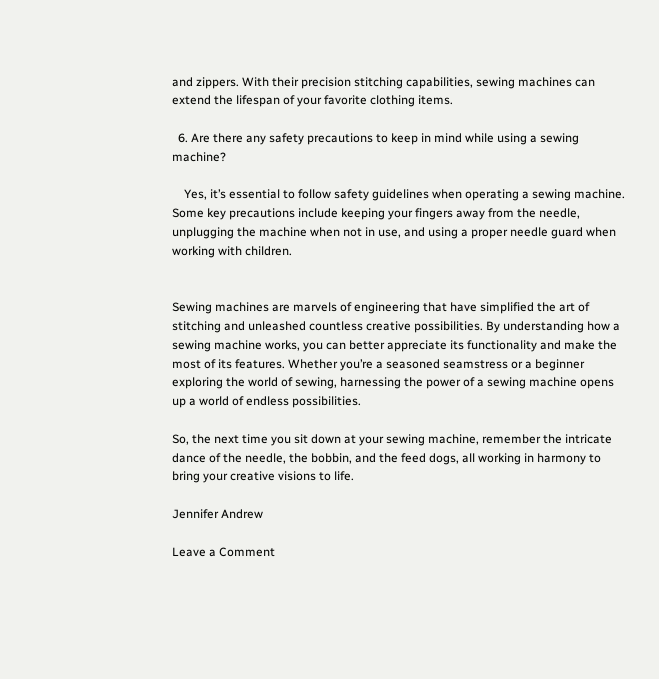and zippers. With their precision stitching capabilities, sewing machines can extend the lifespan of your favorite clothing items.

  6. Are there any safety precautions to keep in mind while using a sewing machine?

    Yes, it’s essential to follow safety guidelines when operating a sewing machine. Some key precautions include keeping your fingers away from the needle, unplugging the machine when not in use, and using a proper needle guard when working with children.


Sewing machines are marvels of engineering that have simplified the art of stitching and unleashed countless creative possibilities. By understanding how a sewing machine works, you can better appreciate its functionality and make the most of its features. Whether you’re a seasoned seamstress or a beginner exploring the world of sewing, harnessing the power of a sewing machine opens up a world of endless possibilities.

So, the next time you sit down at your sewing machine, remember the intricate dance of the needle, the bobbin, and the feed dogs, all working in harmony to bring your creative visions to life.

Jennifer Andrew

Leave a Comment